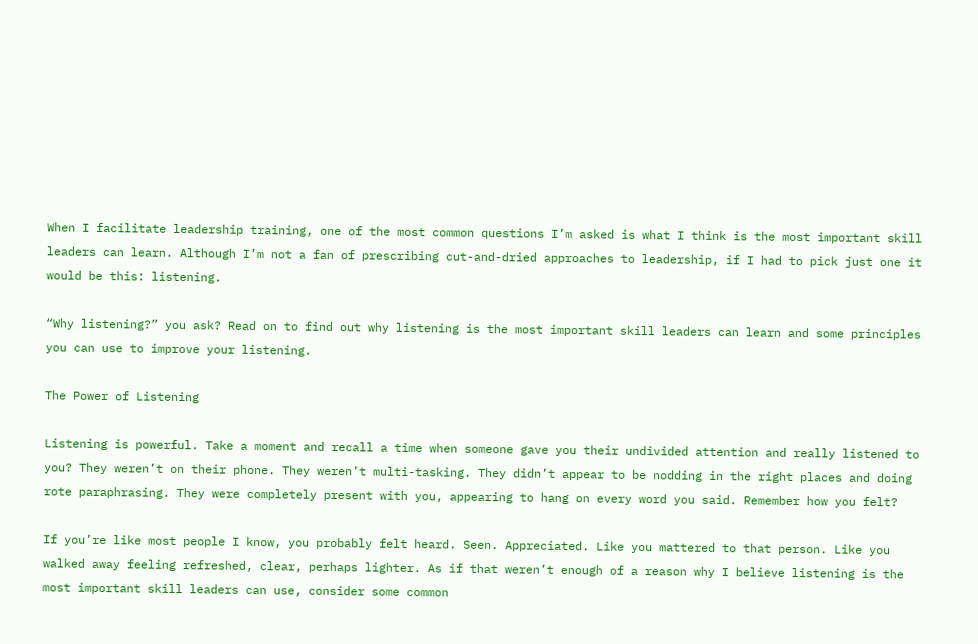When I facilitate leadership training, one of the most common questions I’m asked is what I think is the most important skill leaders can learn. Although I’m not a fan of prescribing cut-and-dried approaches to leadership, if I had to pick just one it would be this: listening.

“Why listening?” you ask? Read on to find out why listening is the most important skill leaders can learn and some principles you can use to improve your listening.

The Power of Listening

Listening is powerful. Take a moment and recall a time when someone gave you their undivided attention and really listened to you? They weren’t on their phone. They weren’t multi-tasking. They didn’t appear to be nodding in the right places and doing rote paraphrasing. They were completely present with you, appearing to hang on every word you said. Remember how you felt?

If you’re like most people I know, you probably felt heard. Seen. Appreciated. Like you mattered to that person. Like you walked away feeling refreshed, clear, perhaps lighter. As if that weren’t enough of a reason why I believe listening is the most important skill leaders can use, consider some common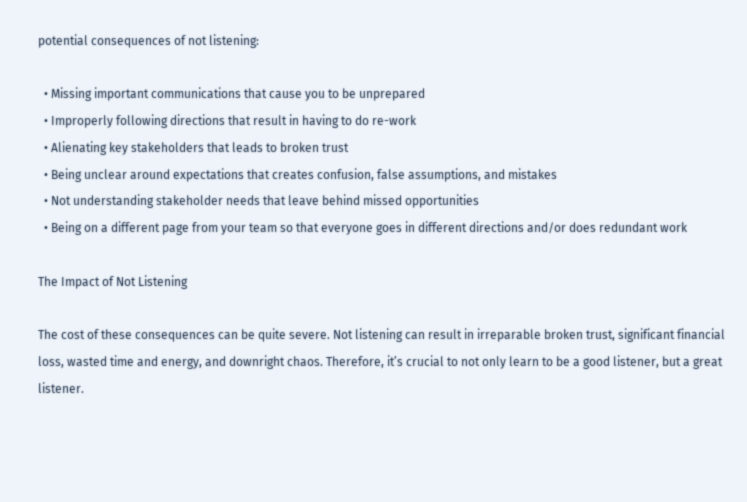potential consequences of not listening:

  • Missing important communications that cause you to be unprepared
  • Improperly following directions that result in having to do re-work
  • Alienating key stakeholders that leads to broken trust
  • Being unclear around expectations that creates confusion, false assumptions, and mistakes
  • Not understanding stakeholder needs that leave behind missed opportunities
  • Being on a different page from your team so that everyone goes in different directions and/or does redundant work

The Impact of Not Listening

The cost of these consequences can be quite severe. Not listening can result in irreparable broken trust, significant financial loss, wasted time and energy, and downright chaos. Therefore, it’s crucial to not only learn to be a good listener, but a great listener.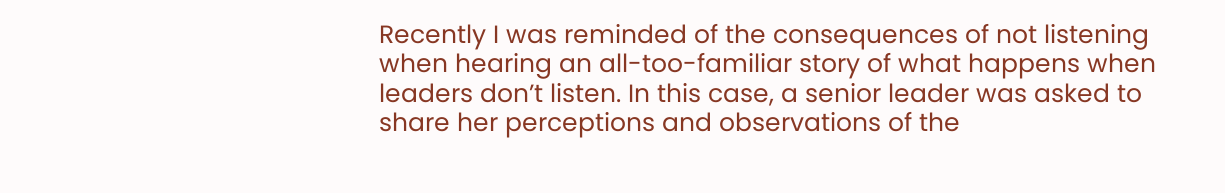Recently I was reminded of the consequences of not listening when hearing an all-too-familiar story of what happens when leaders don’t listen. In this case, a senior leader was asked to share her perceptions and observations of the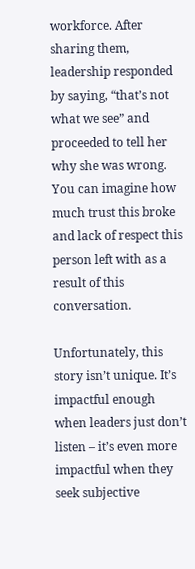workforce. After sharing them, leadership responded by saying, “that’s not what we see” and proceeded to tell her why she was wrong. You can imagine how much trust this broke and lack of respect this person left with as a result of this conversation.

Unfortunately, this story isn’t unique. It’s impactful enough when leaders just don’t listen – it’s even more impactful when they seek subjective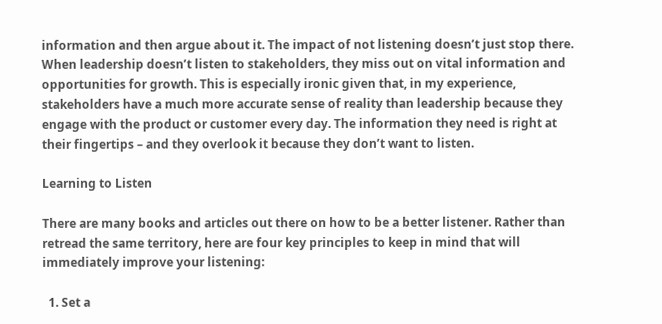information and then argue about it. The impact of not listening doesn’t just stop there. When leadership doesn’t listen to stakeholders, they miss out on vital information and opportunities for growth. This is especially ironic given that, in my experience, stakeholders have a much more accurate sense of reality than leadership because they engage with the product or customer every day. The information they need is right at their fingertips – and they overlook it because they don’t want to listen.

Learning to Listen

There are many books and articles out there on how to be a better listener. Rather than retread the same territory, here are four key principles to keep in mind that will immediately improve your listening:

  1. Set a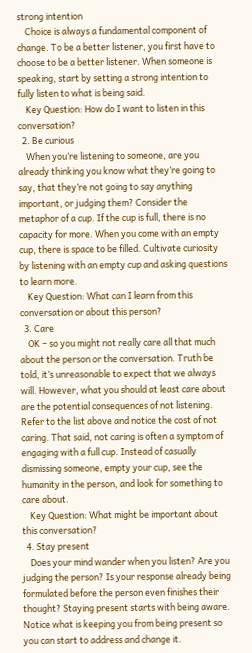strong intention
    Choice is always a fundamental component of change. To be a better listener, you first have to choose to be a better listener. When someone is speaking, start by setting a strong intention to fully listen to what is being said.
    Key Question: How do I want to listen in this conversation?
  2. Be curious
    When you’re listening to someone, are you already thinking you know what they’re going to say, that they’re not going to say anything important, or judging them? Consider the metaphor of a cup. If the cup is full, there is no capacity for more. When you come with an empty cup, there is space to be filled. Cultivate curiosity by listening with an empty cup and asking questions to learn more.
    Key Question: What can I learn from this conversation or about this person?
  3. Care
    OK – so you might not really care all that much about the person or the conversation. Truth be told, it’s unreasonable to expect that we always will. However, what you should at least care about are the potential consequences of not listening. Refer to the list above and notice the cost of not caring. That said, not caring is often a symptom of engaging with a full cup. Instead of casually dismissing someone, empty your cup, see the humanity in the person, and look for something to care about.
    Key Question: What might be important about this conversation?
  4. Stay present
    Does your mind wander when you listen? Are you judging the person? Is your response already being formulated before the person even finishes their thought? Staying present starts with being aware. Notice what is keeping you from being present so you can start to address and change it.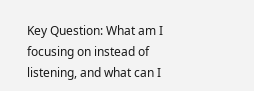Key Question: What am I focusing on instead of listening, and what can I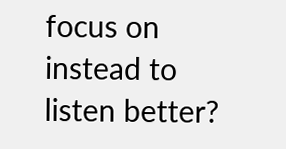focus on instead to listen better?